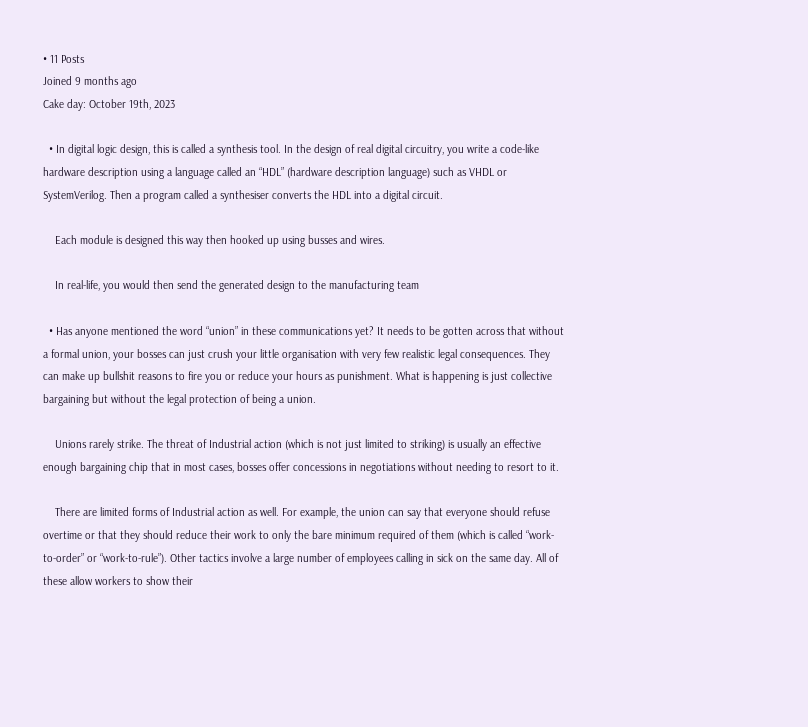• 11 Posts
Joined 9 months ago
Cake day: October 19th, 2023

  • In digital logic design, this is called a synthesis tool. In the design of real digital circuitry, you write a code-like hardware description using a language called an “HDL” (hardware description language) such as VHDL or SystemVerilog. Then a program called a synthesiser converts the HDL into a digital circuit.

    Each module is designed this way then hooked up using busses and wires.

    In real-life, you would then send the generated design to the manufacturing team

  • Has anyone mentioned the word “union” in these communications yet? It needs to be gotten across that without a formal union, your bosses can just crush your little organisation with very few realistic legal consequences. They can make up bullshit reasons to fire you or reduce your hours as punishment. What is happening is just collective bargaining but without the legal protection of being a union.

    Unions rarely strike. The threat of Industrial action (which is not just limited to striking) is usually an effective enough bargaining chip that in most cases, bosses offer concessions in negotiations without needing to resort to it.

    There are limited forms of Industrial action as well. For example, the union can say that everyone should refuse overtime or that they should reduce their work to only the bare minimum required of them (which is called “work-to-order” or “work-to-rule”). Other tactics involve a large number of employees calling in sick on the same day. All of these allow workers to show their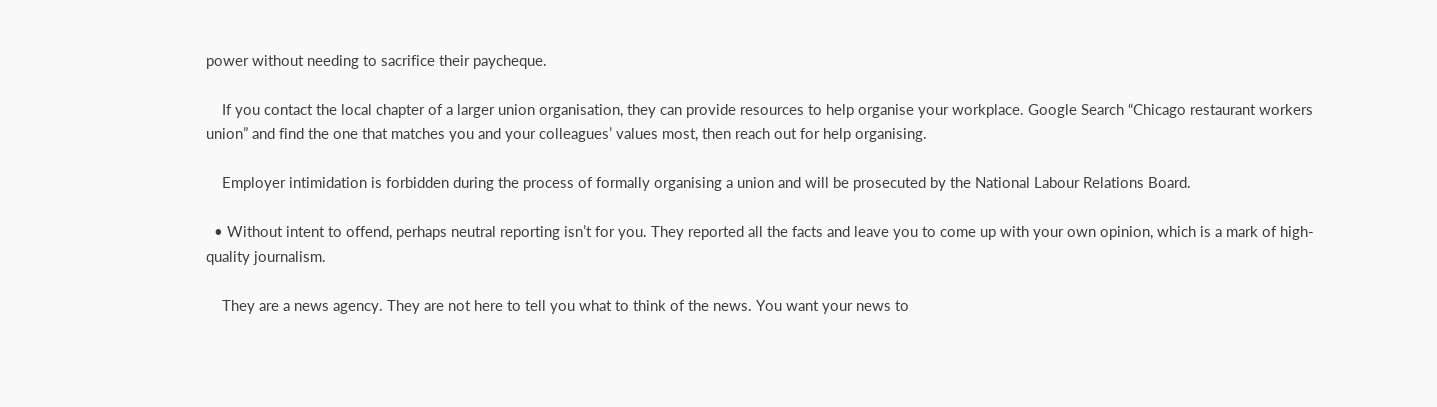power without needing to sacrifice their paycheque.

    If you contact the local chapter of a larger union organisation, they can provide resources to help organise your workplace. Google Search “Chicago restaurant workers union” and find the one that matches you and your colleagues’ values most, then reach out for help organising.

    Employer intimidation is forbidden during the process of formally organising a union and will be prosecuted by the National Labour Relations Board.

  • Without intent to offend, perhaps neutral reporting isn’t for you. They reported all the facts and leave you to come up with your own opinion, which is a mark of high-quality journalism.

    They are a news agency. They are not here to tell you what to think of the news. You want your news to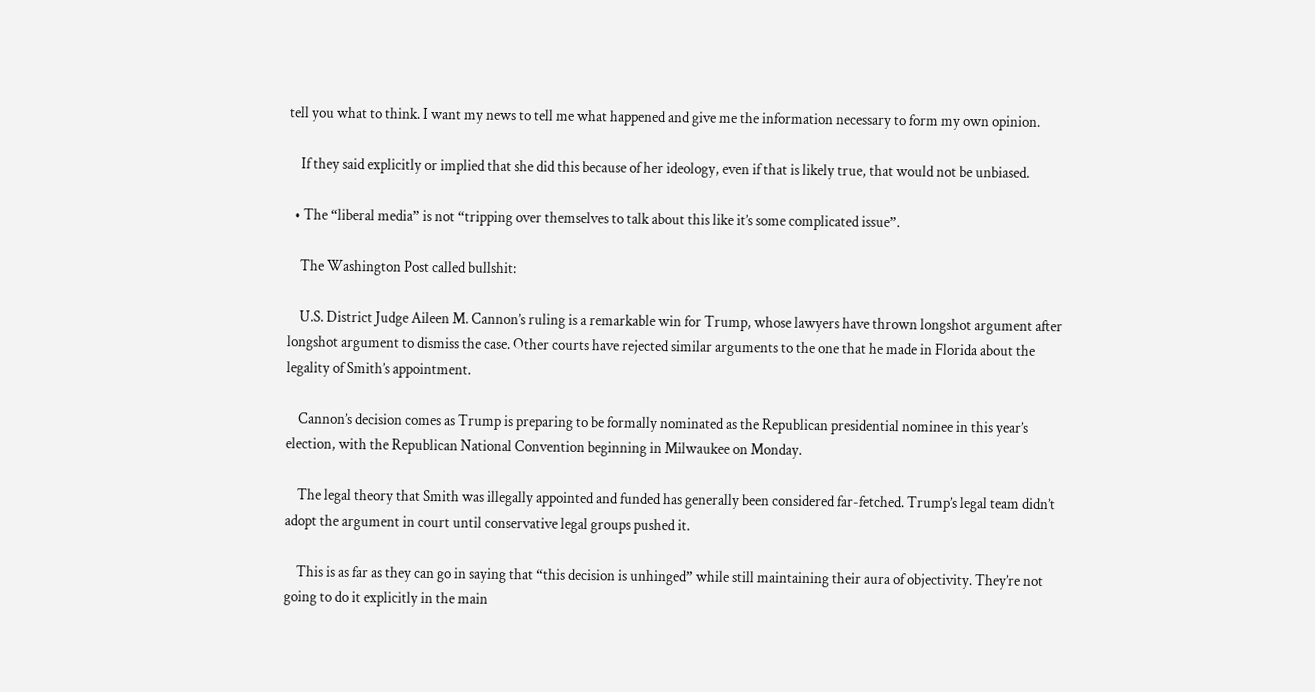tell you what to think. I want my news to tell me what happened and give me the information necessary to form my own opinion.

    If they said explicitly or implied that she did this because of her ideology, even if that is likely true, that would not be unbiased.

  • The “liberal media” is not “tripping over themselves to talk about this like it’s some complicated issue”.

    The Washington Post called bullshit:

    U.S. District Judge Aileen M. Cannon’s ruling is a remarkable win for Trump, whose lawyers have thrown longshot argument after longshot argument to dismiss the case. Other courts have rejected similar arguments to the one that he made in Florida about the legality of Smith’s appointment.

    Cannon’s decision comes as Trump is preparing to be formally nominated as the Republican presidential nominee in this year’s election, with the Republican National Convention beginning in Milwaukee on Monday.

    The legal theory that Smith was illegally appointed and funded has generally been considered far-fetched. Trump’s legal team didn’t adopt the argument in court until conservative legal groups pushed it.

    This is as far as they can go in saying that “this decision is unhinged” while still maintaining their aura of objectivity. They’re not going to do it explicitly in the main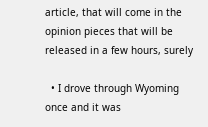article, that will come in the opinion pieces that will be released in a few hours, surely

  • I drove through Wyoming once and it was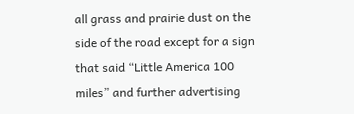all grass and prairie dust on the side of the road except for a sign that said “Little America 100 miles” and further advertising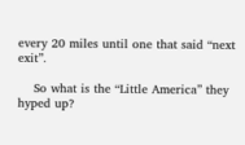every 20 miles until one that said “next exit”.

    So what is the “Little America” they hyped up?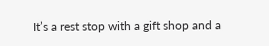It’s a rest stop with a gift shop and a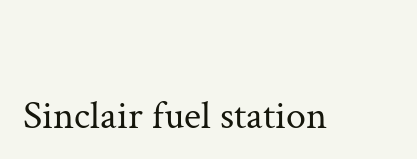Sinclair fuel station